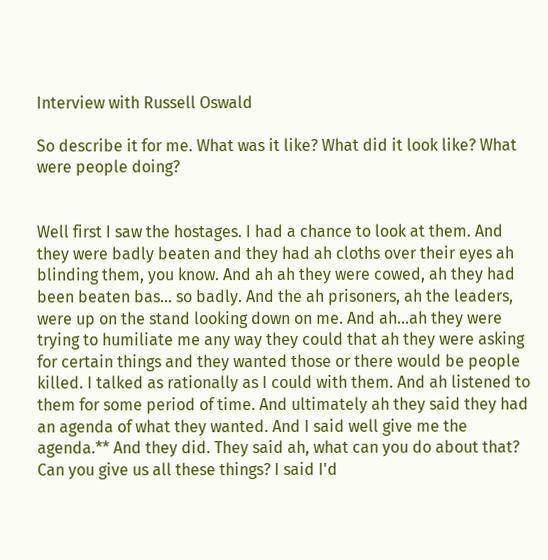Interview with Russell Oswald

So describe it for me. What was it like? What did it look like? What were people doing?


Well first I saw the hostages. I had a chance to look at them. And they were badly beaten and they had ah cloths over their eyes ah blinding them, you know. And ah ah they were cowed, ah they had been beaten bas... so badly. And the ah prisoners, ah the leaders, were up on the stand looking down on me. And ah...ah they were trying to humiliate me any way they could that ah they were asking for certain things and they wanted those or there would be people killed. I talked as rationally as I could with them. And ah listened to them for some period of time. And ultimately ah they said they had an agenda of what they wanted. And I said well give me the agenda.** And they did. They said ah, what can you do about that? Can you give us all these things? I said I'd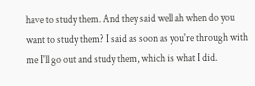have to study them. And they said well ah when do you want to study them? I said as soon as you're through with me I'll go out and study them, which is what I did.